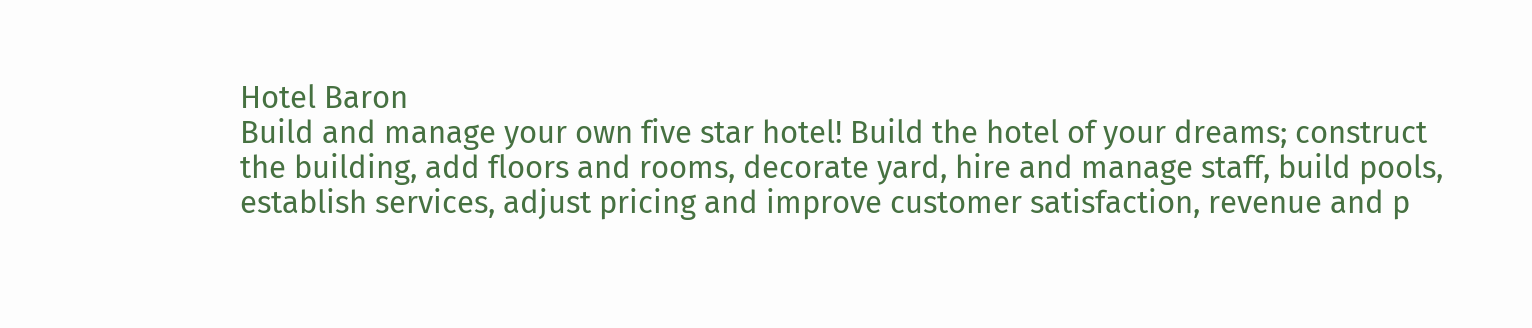Hotel Baron
Build and manage your own five star hotel! Build the hotel of your dreams; construct the building, add floors and rooms, decorate yard, hire and manage staff, build pools, establish services, adjust pricing and improve customer satisfaction, revenue and p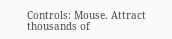Controls: Mouse. Attract thousands of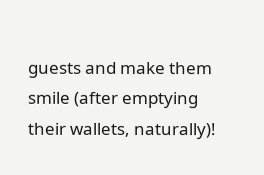guests and make them smile (after emptying their wallets, naturally)!